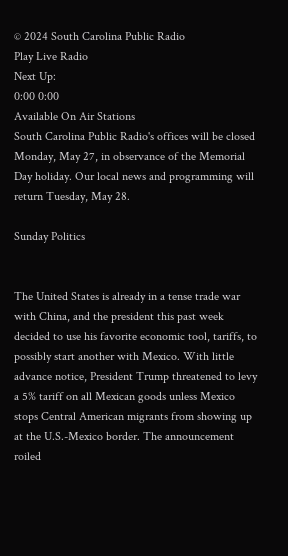© 2024 South Carolina Public Radio
Play Live Radio
Next Up:
0:00 0:00
Available On Air Stations
South Carolina Public Radio's offices will be closed Monday, May 27, in observance of the Memorial Day holiday. Our local news and programming will return Tuesday, May 28.

Sunday Politics


The United States is already in a tense trade war with China, and the president this past week decided to use his favorite economic tool, tariffs, to possibly start another with Mexico. With little advance notice, President Trump threatened to levy a 5% tariff on all Mexican goods unless Mexico stops Central American migrants from showing up at the U.S.-Mexico border. The announcement roiled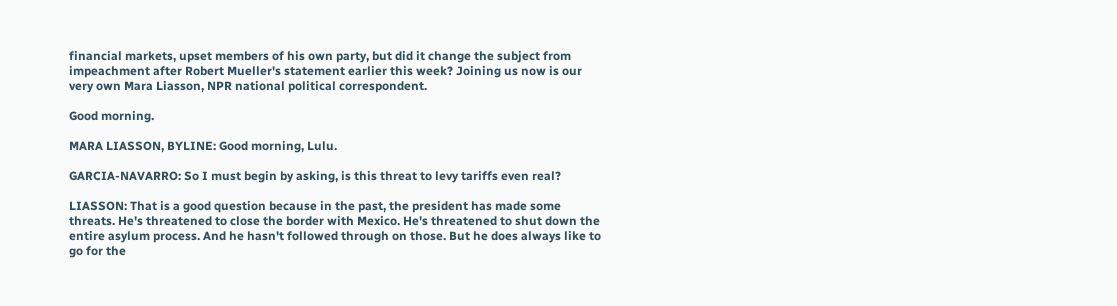financial markets, upset members of his own party, but did it change the subject from impeachment after Robert Mueller's statement earlier this week? Joining us now is our very own Mara Liasson, NPR national political correspondent.

Good morning.

MARA LIASSON, BYLINE: Good morning, Lulu.

GARCIA-NAVARRO: So I must begin by asking, is this threat to levy tariffs even real?

LIASSON: That is a good question because in the past, the president has made some threats. He's threatened to close the border with Mexico. He's threatened to shut down the entire asylum process. And he hasn't followed through on those. But he does always like to go for the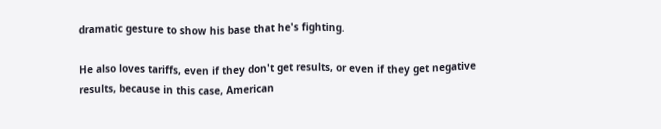dramatic gesture to show his base that he's fighting.

He also loves tariffs, even if they don't get results, or even if they get negative results, because in this case, American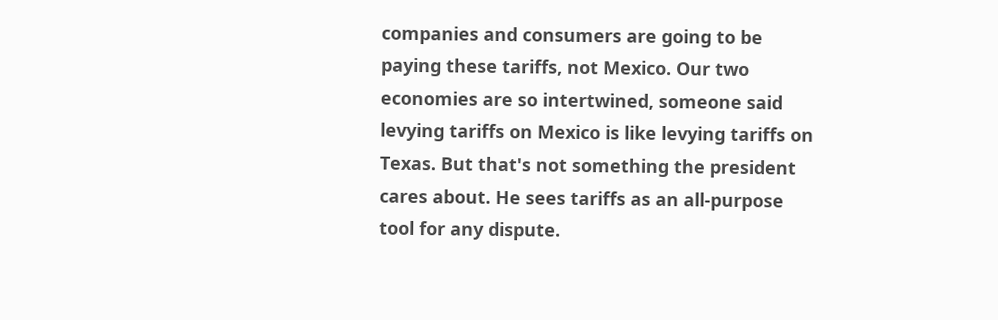companies and consumers are going to be paying these tariffs, not Mexico. Our two economies are so intertwined, someone said levying tariffs on Mexico is like levying tariffs on Texas. But that's not something the president cares about. He sees tariffs as an all-purpose tool for any dispute.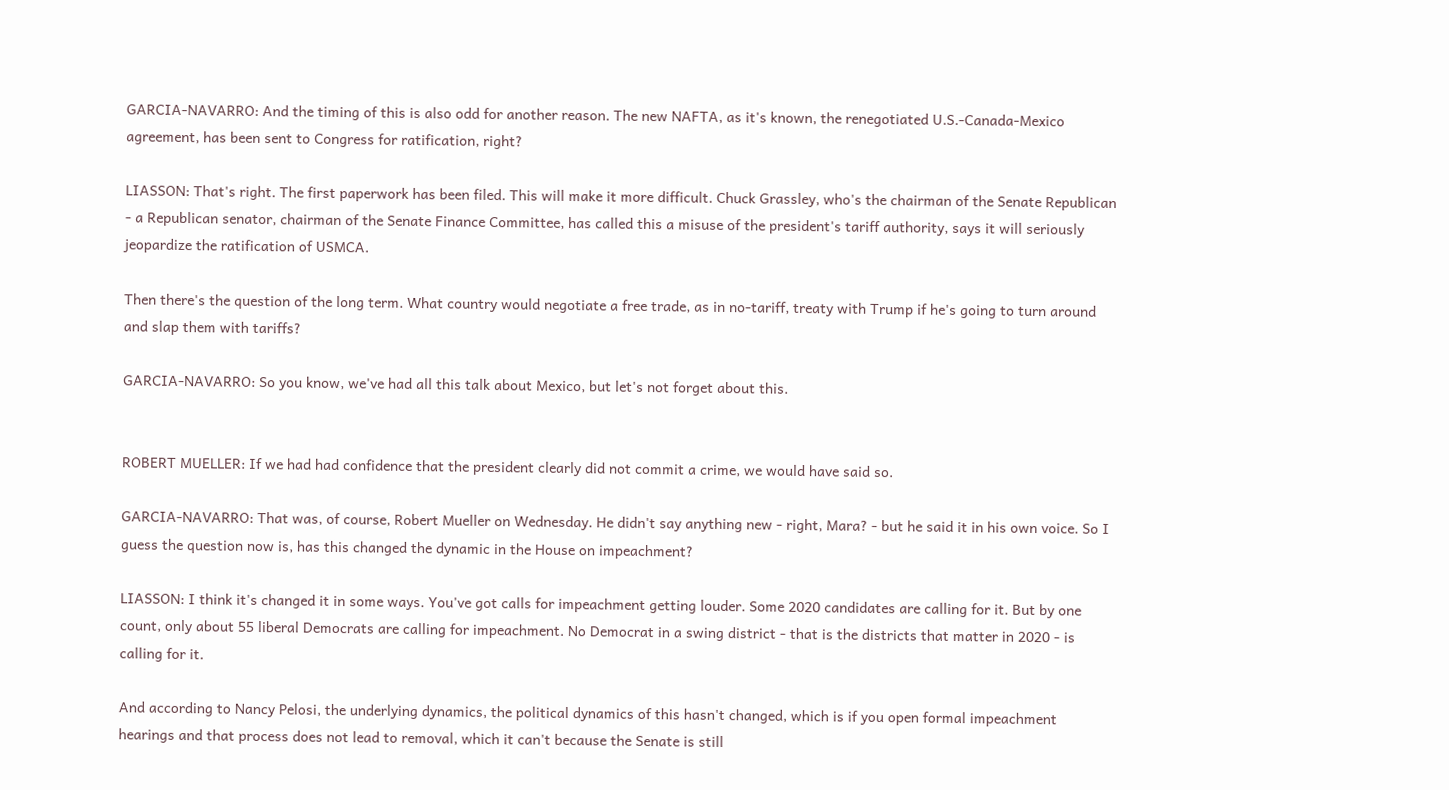GARCIA-NAVARRO: And the timing of this is also odd for another reason. The new NAFTA, as it's known, the renegotiated U.S.-Canada-Mexico agreement, has been sent to Congress for ratification, right?

LIASSON: That's right. The first paperwork has been filed. This will make it more difficult. Chuck Grassley, who's the chairman of the Senate Republican - a Republican senator, chairman of the Senate Finance Committee, has called this a misuse of the president's tariff authority, says it will seriously jeopardize the ratification of USMCA.

Then there's the question of the long term. What country would negotiate a free trade, as in no-tariff, treaty with Trump if he's going to turn around and slap them with tariffs?

GARCIA-NAVARRO: So you know, we've had all this talk about Mexico, but let's not forget about this.


ROBERT MUELLER: If we had had confidence that the president clearly did not commit a crime, we would have said so.

GARCIA-NAVARRO: That was, of course, Robert Mueller on Wednesday. He didn't say anything new - right, Mara? - but he said it in his own voice. So I guess the question now is, has this changed the dynamic in the House on impeachment?

LIASSON: I think it's changed it in some ways. You've got calls for impeachment getting louder. Some 2020 candidates are calling for it. But by one count, only about 55 liberal Democrats are calling for impeachment. No Democrat in a swing district - that is the districts that matter in 2020 - is calling for it.

And according to Nancy Pelosi, the underlying dynamics, the political dynamics of this hasn't changed, which is if you open formal impeachment hearings and that process does not lead to removal, which it can't because the Senate is still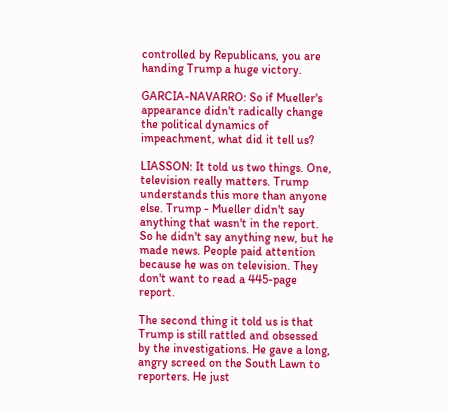controlled by Republicans, you are handing Trump a huge victory.

GARCIA-NAVARRO: So if Mueller's appearance didn't radically change the political dynamics of impeachment, what did it tell us?

LIASSON: It told us two things. One, television really matters. Trump understands this more than anyone else. Trump - Mueller didn't say anything that wasn't in the report. So he didn't say anything new, but he made news. People paid attention because he was on television. They don't want to read a 445-page report.

The second thing it told us is that Trump is still rattled and obsessed by the investigations. He gave a long, angry screed on the South Lawn to reporters. He just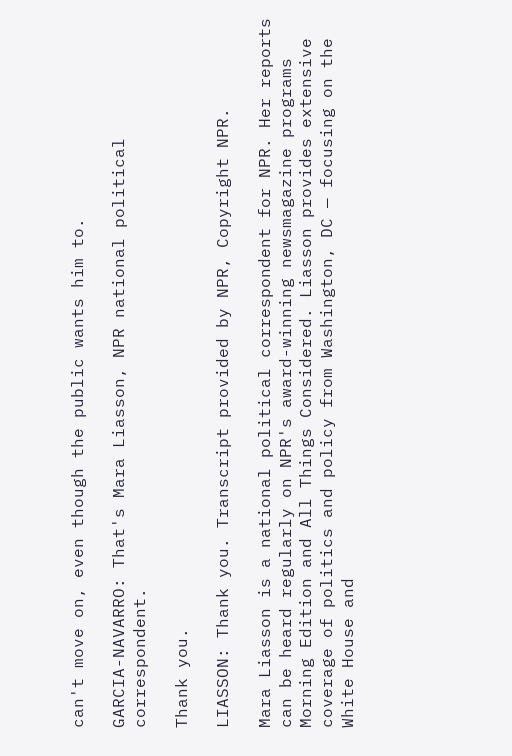can't move on, even though the public wants him to.

GARCIA-NAVARRO: That's Mara Liasson, NPR national political correspondent.

Thank you.

LIASSON: Thank you. Transcript provided by NPR, Copyright NPR.

Mara Liasson is a national political correspondent for NPR. Her reports can be heard regularly on NPR's award-winning newsmagazine programs Morning Edition and All Things Considered. Liasson provides extensive coverage of politics and policy from Washington, DC — focusing on the White House and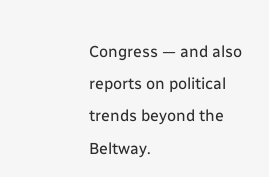Congress — and also reports on political trends beyond the Beltway.